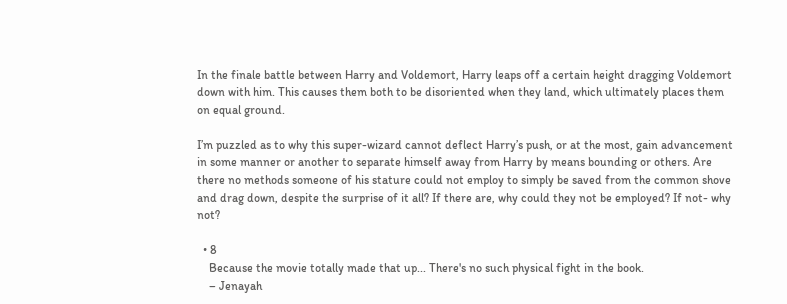In the finale battle between Harry and Voldemort, Harry leaps off a certain height dragging Voldemort down with him. This causes them both to be disoriented when they land, which ultimately places them on equal ground.

I’m puzzled as to why this super-wizard cannot deflect Harry’s push, or at the most, gain advancement in some manner or another to separate himself away from Harry by means bounding or others. Are there no methods someone of his stature could not employ to simply be saved from the common shove and drag down, despite the surprise of it all? If there are, why could they not be employed? If not- why not?

  • 8
    Because the movie totally made that up... There's no such physical fight in the book.
    – Jenayah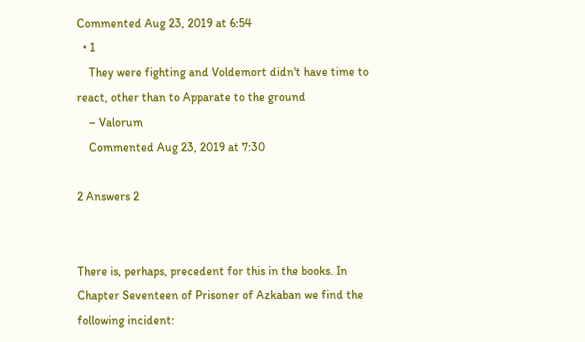Commented Aug 23, 2019 at 6:54
  • 1
    They were fighting and Voldemort didn't have time to react, other than to Apparate to the ground
    – Valorum
    Commented Aug 23, 2019 at 7:30

2 Answers 2


There is, perhaps, precedent for this in the books. In Chapter Seventeen of Prisoner of Azkaban we find the following incident: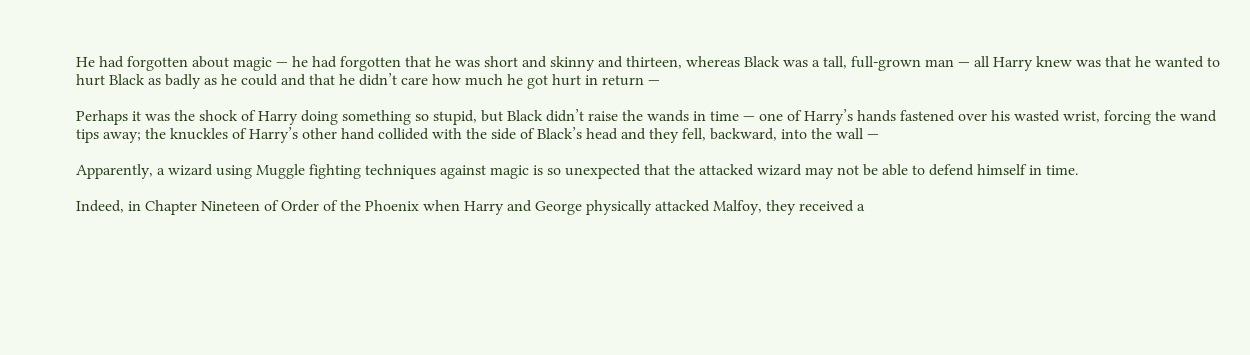He had forgotten about magic — he had forgotten that he was short and skinny and thirteen, whereas Black was a tall, full-grown man — all Harry knew was that he wanted to hurt Black as badly as he could and that he didn’t care how much he got hurt in return —

Perhaps it was the shock of Harry doing something so stupid, but Black didn’t raise the wands in time — one of Harry’s hands fastened over his wasted wrist, forcing the wand tips away; the knuckles of Harry’s other hand collided with the side of Black’s head and they fell, backward, into the wall —

Apparently, a wizard using Muggle fighting techniques against magic is so unexpected that the attacked wizard may not be able to defend himself in time.

Indeed, in Chapter Nineteen of Order of the Phoenix when Harry and George physically attacked Malfoy, they received a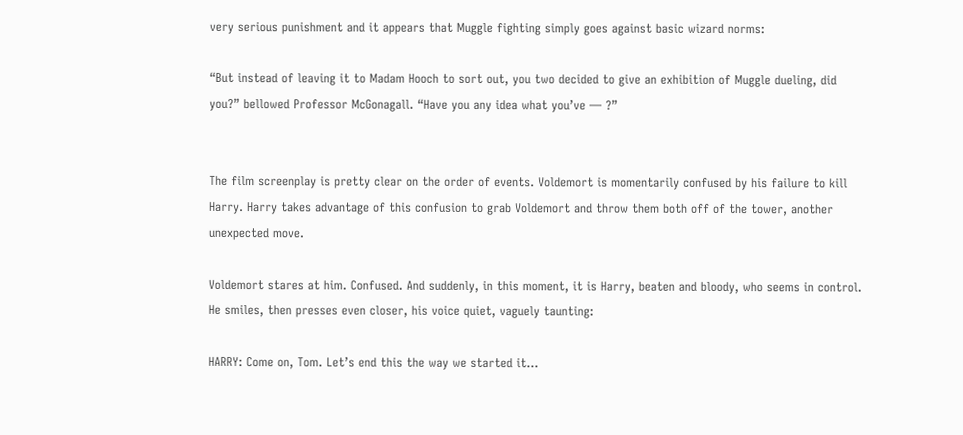very serious punishment and it appears that Muggle fighting simply goes against basic wizard norms:

“But instead of leaving it to Madam Hooch to sort out, you two decided to give an exhibition of Muggle dueling, did you?” bellowed Professor McGonagall. “Have you any idea what you’ve — ?”


The film screenplay is pretty clear on the order of events. Voldemort is momentarily confused by his failure to kill Harry. Harry takes advantage of this confusion to grab Voldemort and throw them both off of the tower, another unexpected move.

Voldemort stares at him. Confused. And suddenly, in this moment, it is Harry, beaten and bloody, who seems in control. He smiles, then presses even closer, his voice quiet, vaguely taunting:

HARRY: Come on, Tom. Let’s end this the way we started it...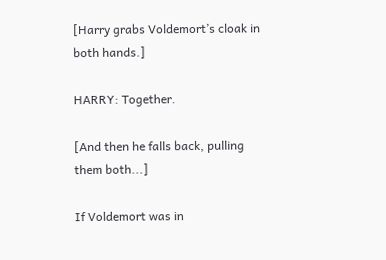[Harry grabs Voldemort’s cloak in both hands.]

HARRY: Together.

[And then he falls back, pulling them both...]

If Voldemort was in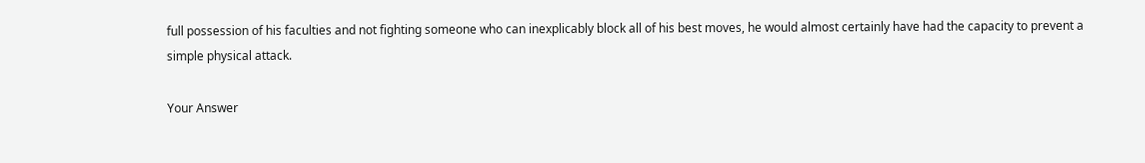full possession of his faculties and not fighting someone who can inexplicably block all of his best moves, he would almost certainly have had the capacity to prevent a simple physical attack.

Your Answer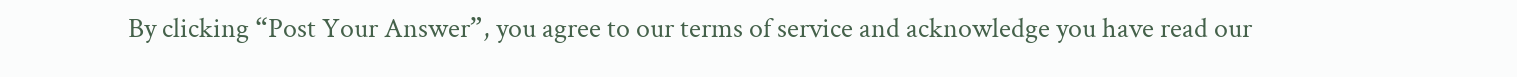By clicking “Post Your Answer”, you agree to our terms of service and acknowledge you have read our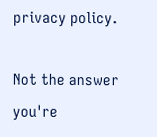privacy policy.

Not the answer you're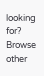looking for? Browse other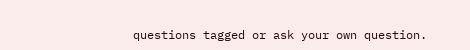questions tagged or ask your own question.